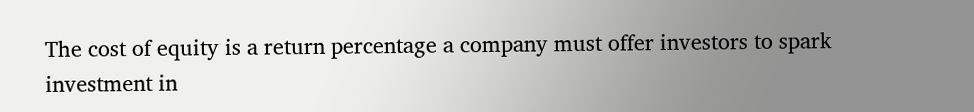The cost of equity is a return percentage a company must offer investors to spark investment in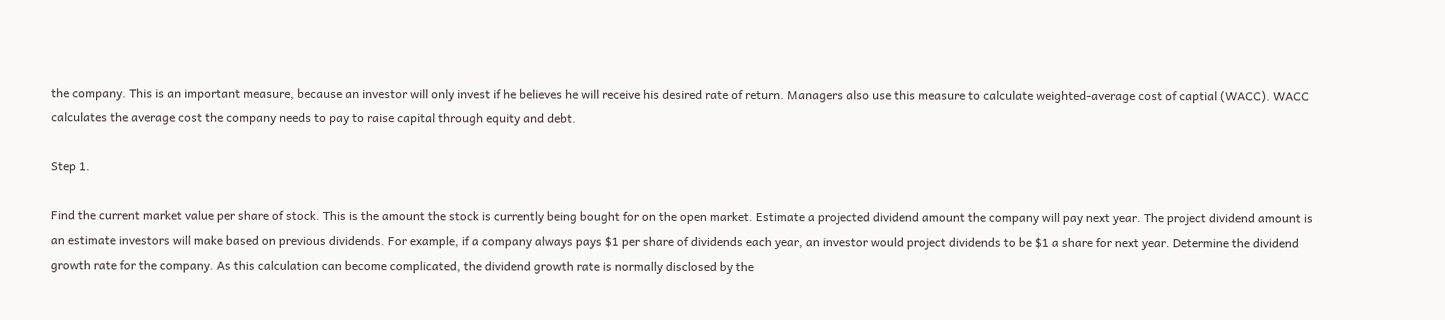the company. This is an important measure, because an investor will only invest if he believes he will receive his desired rate of return. Managers also use this measure to calculate weighted-average cost of captial (WACC). WACC calculates the average cost the company needs to pay to raise capital through equity and debt.

Step 1.

Find the current market value per share of stock. This is the amount the stock is currently being bought for on the open market. Estimate a projected dividend amount the company will pay next year. The project dividend amount is an estimate investors will make based on previous dividends. For example, if a company always pays $1 per share of dividends each year, an investor would project dividends to be $1 a share for next year. Determine the dividend growth rate for the company. As this calculation can become complicated, the dividend growth rate is normally disclosed by the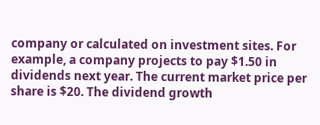company or calculated on investment sites. For example, a company projects to pay $1.50 in dividends next year. The current market price per share is $20. The dividend growth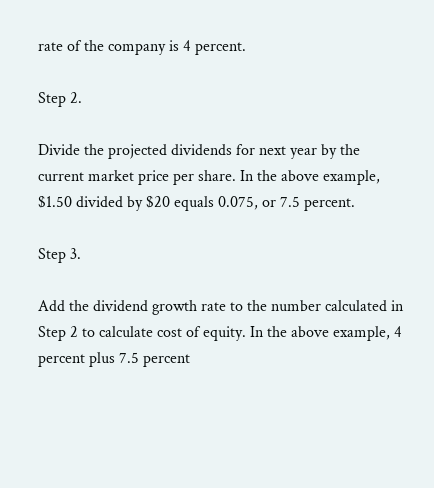rate of the company is 4 percent.

Step 2.

Divide the projected dividends for next year by the current market price per share. In the above example, $1.50 divided by $20 equals 0.075, or 7.5 percent.

Step 3.

Add the dividend growth rate to the number calculated in Step 2 to calculate cost of equity. In the above example, 4 percent plus 7.5 percent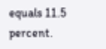equals 11.5 percent.